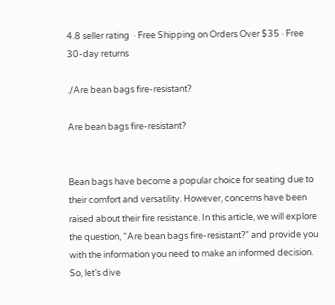4.8 seller rating  · Free Shipping on Orders Over $35 · Free 30-day returns

./Are bean bags fire-resistant?

Are bean bags fire-resistant?


Bean bags have become a popular choice for seating due to their comfort and versatility. However, concerns have been raised about their fire resistance. In this article, we will explore the question, “Are bean bags fire-resistant?” and provide you with the information you need to make an informed decision. So, let’s dive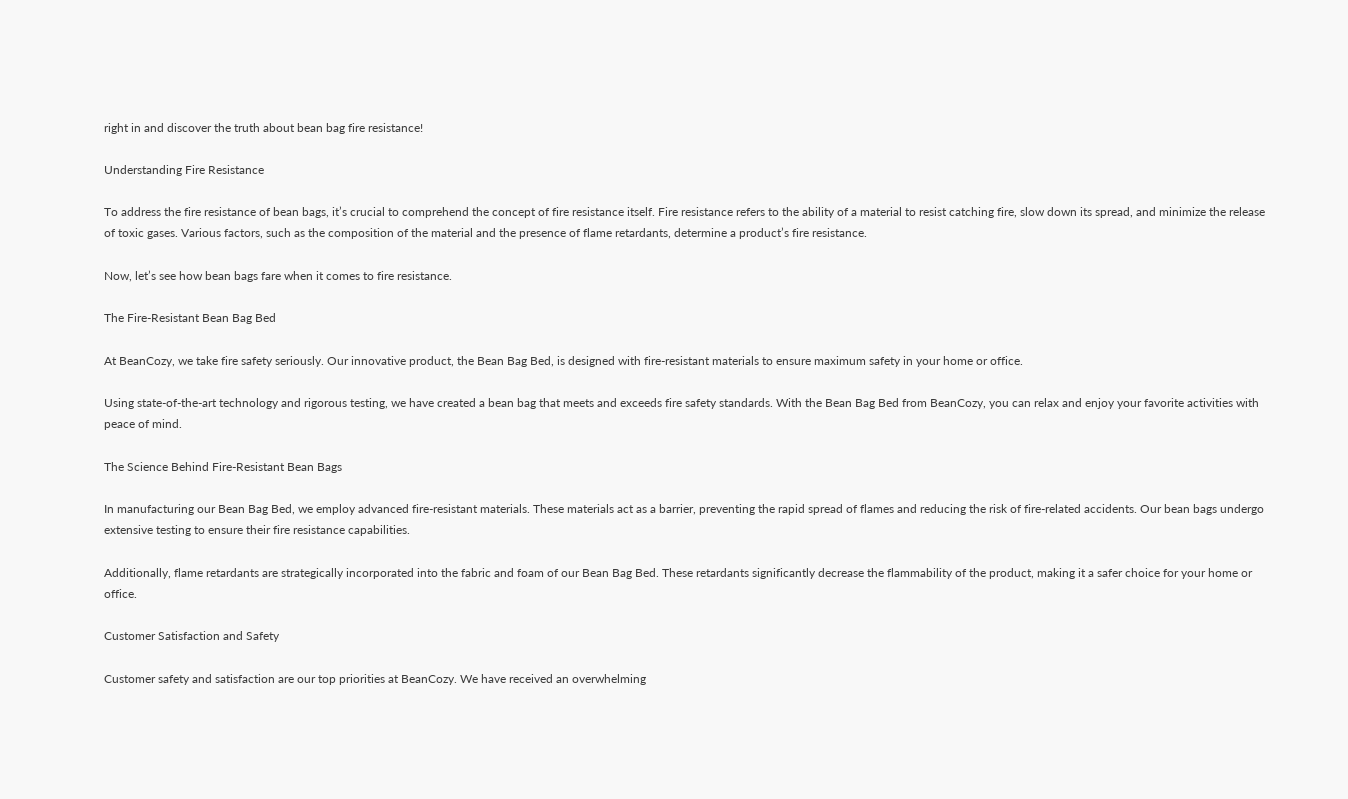right in and discover the truth about bean bag fire resistance!

Understanding Fire Resistance

To address the fire resistance of bean bags, it’s crucial to comprehend the concept of fire resistance itself. Fire resistance refers to the ability of a material to resist catching fire, slow down its spread, and minimize the release of toxic gases. Various factors, such as the composition of the material and the presence of flame retardants, determine a product’s fire resistance.

Now, let’s see how bean bags fare when it comes to fire resistance.

The Fire-Resistant Bean Bag Bed

At BeanCozy, we take fire safety seriously. Our innovative product, the Bean Bag Bed, is designed with fire-resistant materials to ensure maximum safety in your home or office.

Using state-of-the-art technology and rigorous testing, we have created a bean bag that meets and exceeds fire safety standards. With the Bean Bag Bed from BeanCozy, you can relax and enjoy your favorite activities with peace of mind.

The Science Behind Fire-Resistant Bean Bags

In manufacturing our Bean Bag Bed, we employ advanced fire-resistant materials. These materials act as a barrier, preventing the rapid spread of flames and reducing the risk of fire-related accidents. Our bean bags undergo extensive testing to ensure their fire resistance capabilities.

Additionally, flame retardants are strategically incorporated into the fabric and foam of our Bean Bag Bed. These retardants significantly decrease the flammability of the product, making it a safer choice for your home or office.

Customer Satisfaction and Safety

Customer safety and satisfaction are our top priorities at BeanCozy. We have received an overwhelming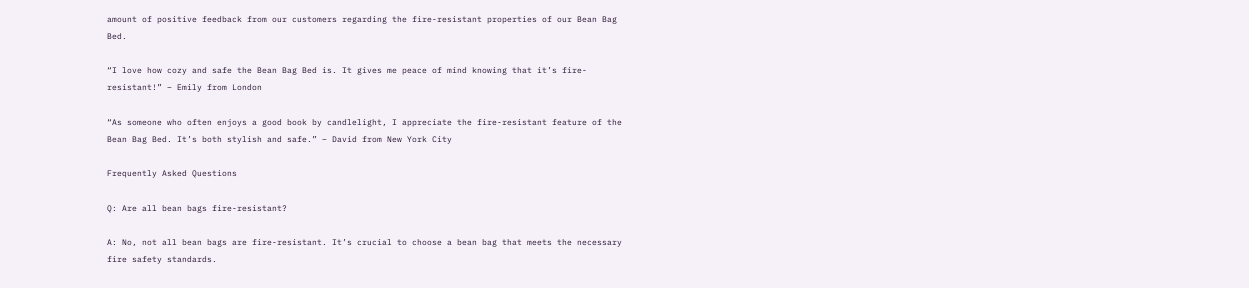amount of positive feedback from our customers regarding the fire-resistant properties of our Bean Bag Bed.

“I love how cozy and safe the Bean Bag Bed is. It gives me peace of mind knowing that it’s fire-resistant!” – Emily from London

“As someone who often enjoys a good book by candlelight, I appreciate the fire-resistant feature of the Bean Bag Bed. It’s both stylish and safe.” – David from New York City

Frequently Asked Questions

Q: Are all bean bags fire-resistant?

A: No, not all bean bags are fire-resistant. It’s crucial to choose a bean bag that meets the necessary fire safety standards.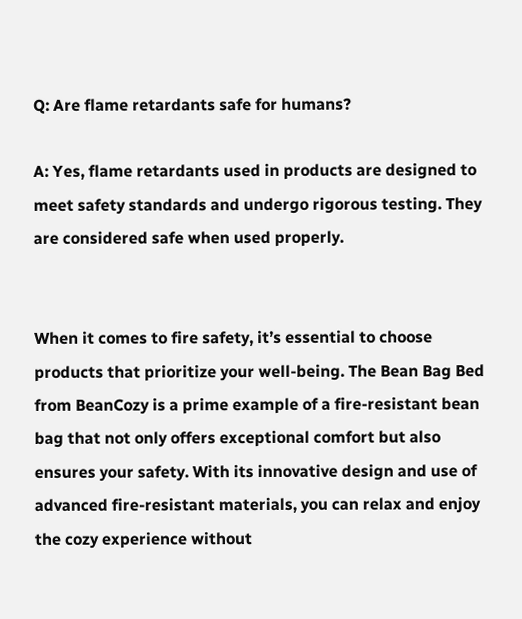Q: Are flame retardants safe for humans?

A: Yes, flame retardants used in products are designed to meet safety standards and undergo rigorous testing. They are considered safe when used properly.


When it comes to fire safety, it’s essential to choose products that prioritize your well-being. The Bean Bag Bed from BeanCozy is a prime example of a fire-resistant bean bag that not only offers exceptional comfort but also ensures your safety. With its innovative design and use of advanced fire-resistant materials, you can relax and enjoy the cozy experience without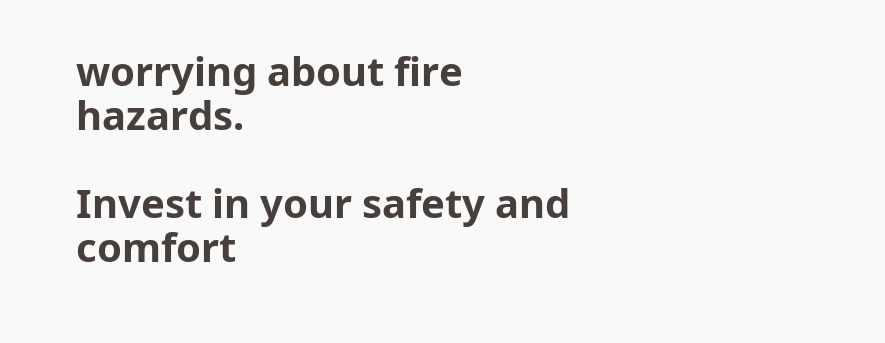worrying about fire hazards.

Invest in your safety and comfort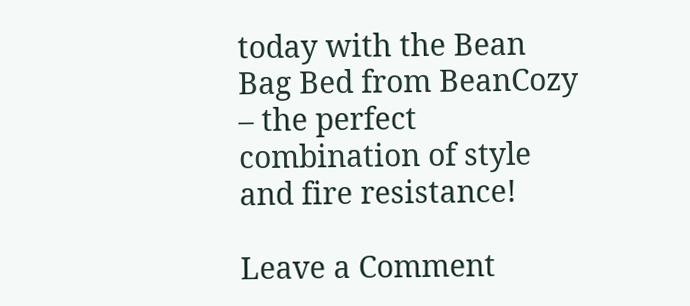today with the Bean Bag Bed from BeanCozy – the perfect combination of style and fire resistance!

Leave a Comment